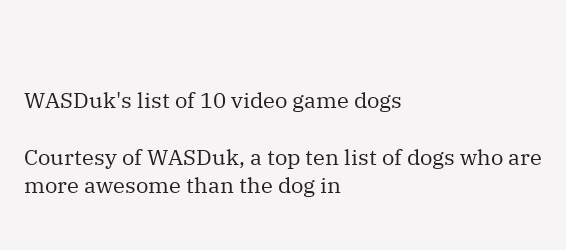WASDuk's list of 10 video game dogs

Courtesy of WASDuk, a top ten list of dogs who are more awesome than the dog in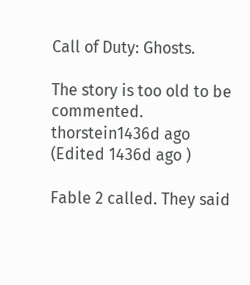Call of Duty: Ghosts.

The story is too old to be commented.
thorstein1436d ago (Edited 1436d ago )

Fable 2 called. They said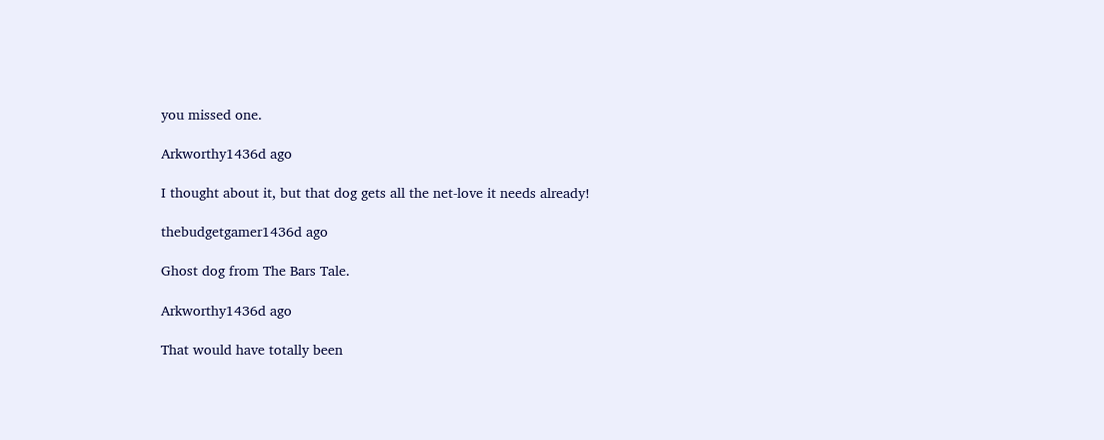you missed one.

Arkworthy1436d ago

I thought about it, but that dog gets all the net-love it needs already!

thebudgetgamer1436d ago

Ghost dog from The Bars Tale.

Arkworthy1436d ago

That would have totally been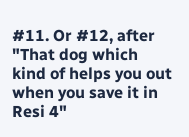#11. Or #12, after "That dog which kind of helps you out when you save it in Resi 4"